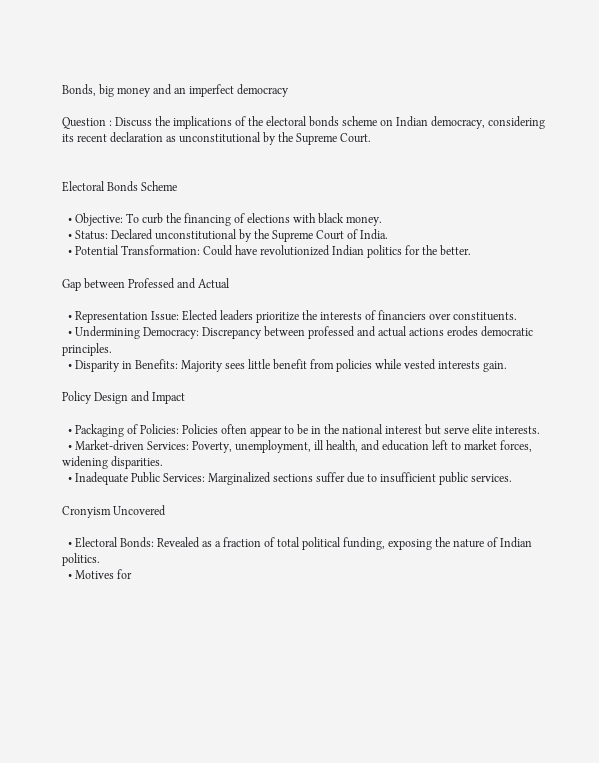Bonds, big money and an imperfect democracy

Question : Discuss the implications of the electoral bonds scheme on Indian democracy, considering its recent declaration as unconstitutional by the Supreme Court.


Electoral Bonds Scheme

  • Objective: To curb the financing of elections with black money.
  • Status: Declared unconstitutional by the Supreme Court of India.
  • Potential Transformation: Could have revolutionized Indian politics for the better.

Gap between Professed and Actual

  • Representation Issue: Elected leaders prioritize the interests of financiers over constituents.
  • Undermining Democracy: Discrepancy between professed and actual actions erodes democratic principles.
  • Disparity in Benefits: Majority sees little benefit from policies while vested interests gain.

Policy Design and Impact

  • Packaging of Policies: Policies often appear to be in the national interest but serve elite interests.
  • Market-driven Services: Poverty, unemployment, ill health, and education left to market forces, widening disparities.
  • Inadequate Public Services: Marginalized sections suffer due to insufficient public services.

Cronyism Uncovered

  • Electoral Bonds: Revealed as a fraction of total political funding, exposing the nature of Indian politics.
  • Motives for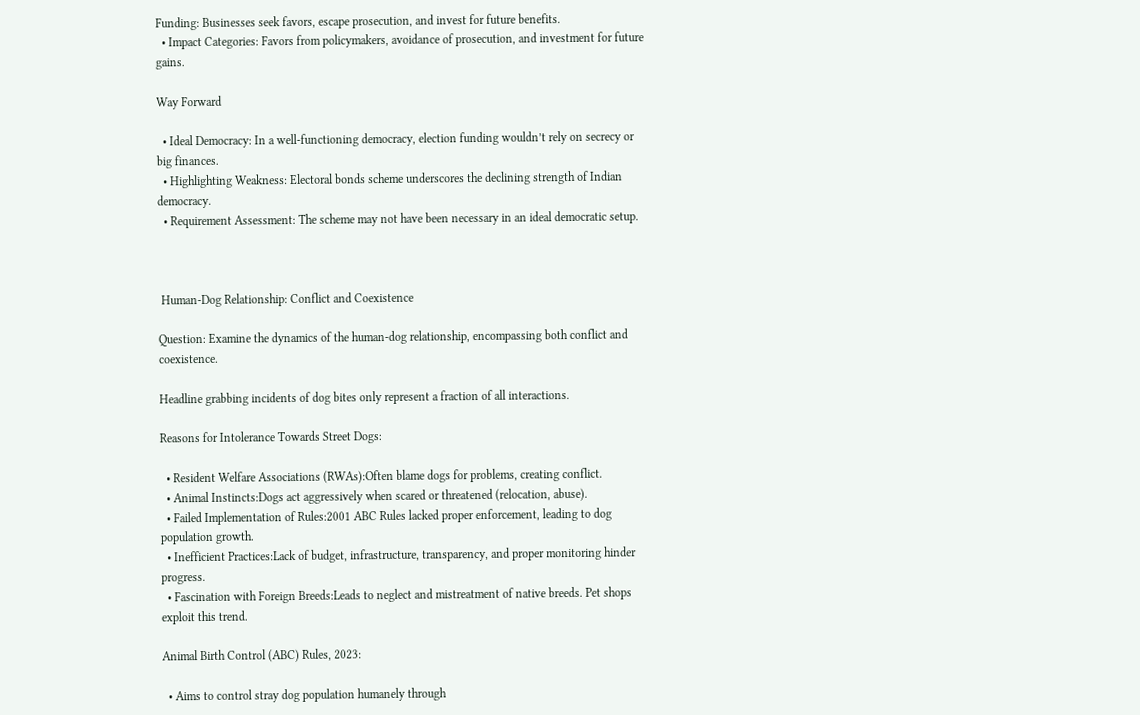Funding: Businesses seek favors, escape prosecution, and invest for future benefits.
  • Impact Categories: Favors from policymakers, avoidance of prosecution, and investment for future gains.

Way Forward

  • Ideal Democracy: In a well-functioning democracy, election funding wouldn’t rely on secrecy or big finances.
  • Highlighting Weakness: Electoral bonds scheme underscores the declining strength of Indian democracy.
  • Requirement Assessment: The scheme may not have been necessary in an ideal democratic setup.



 Human-Dog Relationship: Conflict and Coexistence

Question: Examine the dynamics of the human-dog relationship, encompassing both conflict and coexistence.

Headline grabbing incidents of dog bites only represent a fraction of all interactions.

Reasons for Intolerance Towards Street Dogs:

  • Resident Welfare Associations (RWAs):Often blame dogs for problems, creating conflict.
  • Animal Instincts:Dogs act aggressively when scared or threatened (relocation, abuse).
  • Failed Implementation of Rules:2001 ABC Rules lacked proper enforcement, leading to dog population growth.
  • Inefficient Practices:Lack of budget, infrastructure, transparency, and proper monitoring hinder progress.
  • Fascination with Foreign Breeds:Leads to neglect and mistreatment of native breeds. Pet shops exploit this trend.

Animal Birth Control (ABC) Rules, 2023:

  • Aims to control stray dog population humanely through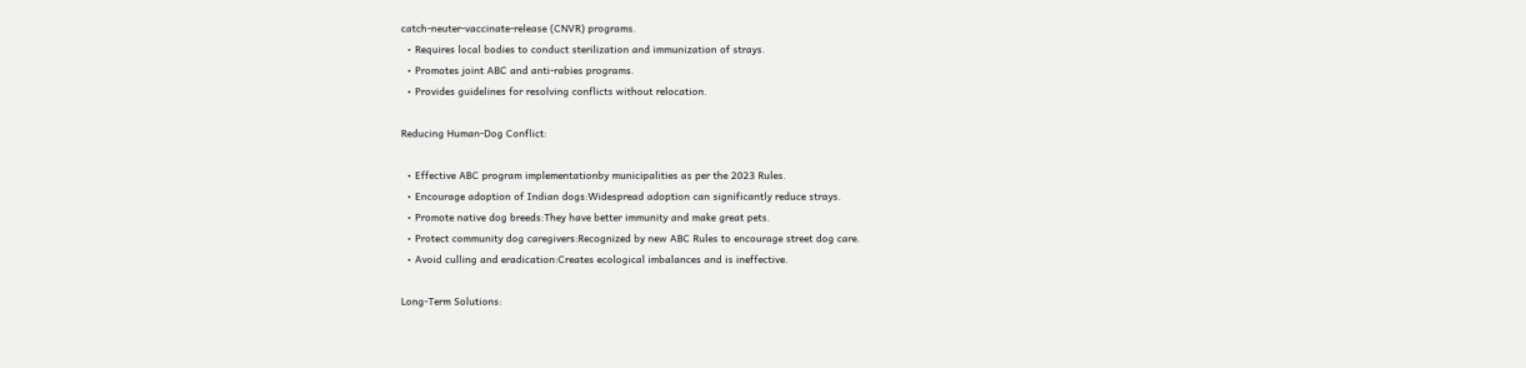catch-neuter-vaccinate-release (CNVR) programs.
  • Requires local bodies to conduct sterilization and immunization of strays.
  • Promotes joint ABC and anti-rabies programs.
  • Provides guidelines for resolving conflicts without relocation.

Reducing Human-Dog Conflict:

  • Effective ABC program implementationby municipalities as per the 2023 Rules.
  • Encourage adoption of Indian dogs:Widespread adoption can significantly reduce strays.
  • Promote native dog breeds:They have better immunity and make great pets.
  • Protect community dog caregivers:Recognized by new ABC Rules to encourage street dog care.
  • Avoid culling and eradication:Creates ecological imbalances and is ineffective.

Long-Term Solutions: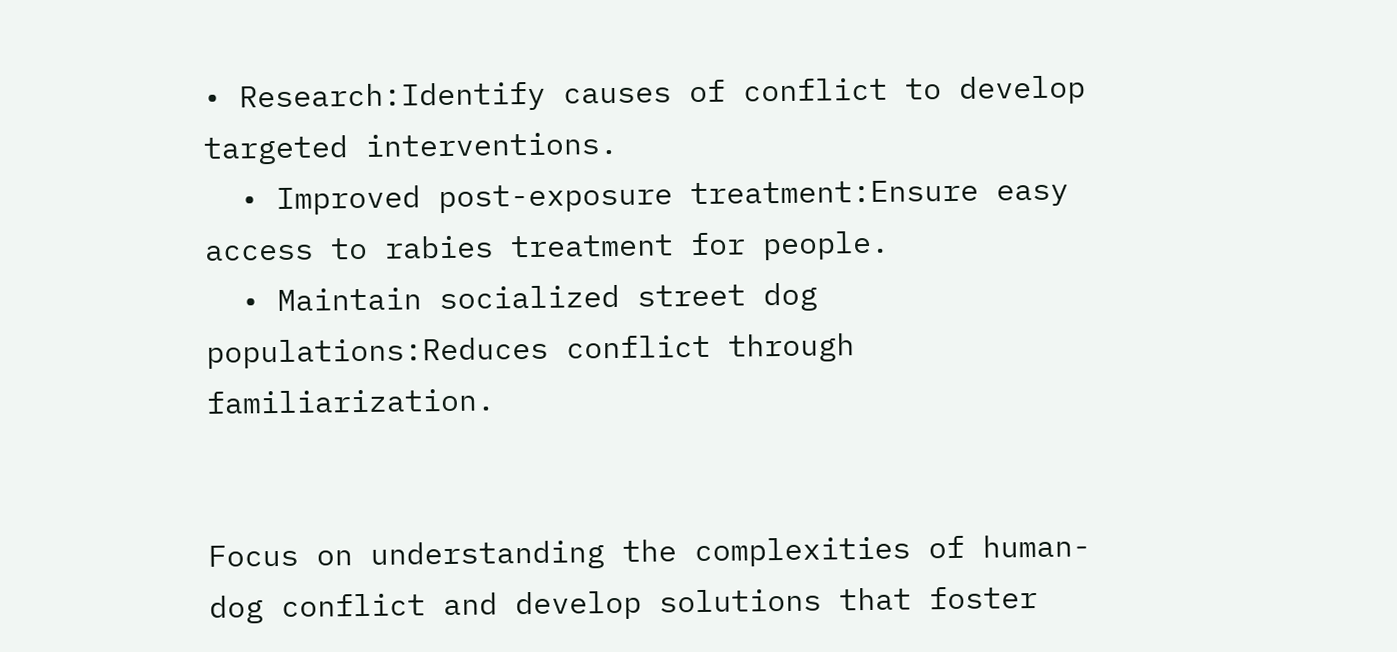• Research:Identify causes of conflict to develop targeted interventions.
  • Improved post-exposure treatment:Ensure easy access to rabies treatment for people.
  • Maintain socialized street dog populations:Reduces conflict through familiarization.


Focus on understanding the complexities of human-dog conflict and develop solutions that foster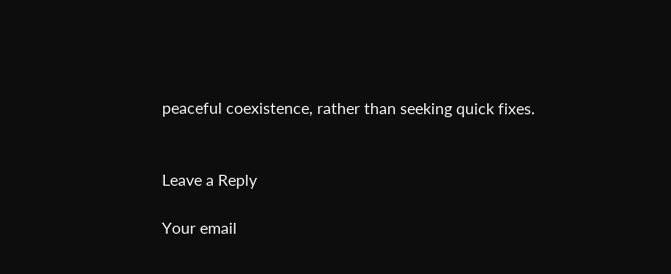peaceful coexistence, rather than seeking quick fixes.


Leave a Reply

Your email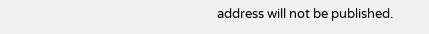address will not be published.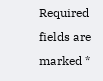Required fields are marked *